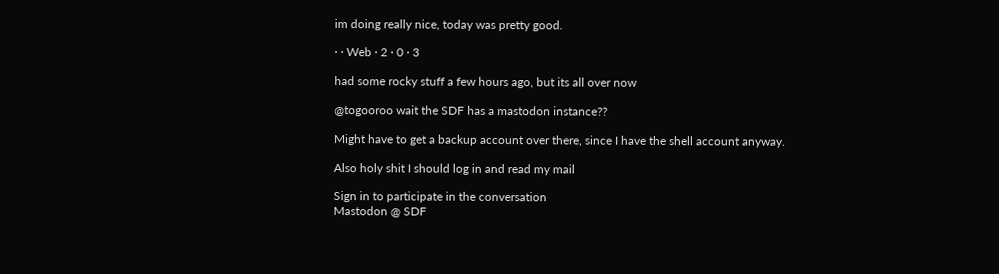im doing really nice, today was pretty good.

· · Web · 2 · 0 · 3

had some rocky stuff a few hours ago, but its all over now

@togooroo wait the SDF has a mastodon instance??

Might have to get a backup account over there, since I have the shell account anyway.

Also holy shit I should log in and read my mail

Sign in to participate in the conversation
Mastodon @ SDF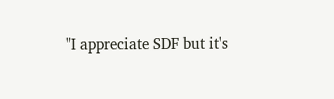"I appreciate SDF but it's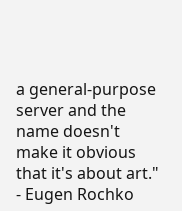a general-purpose server and the name doesn't make it obvious that it's about art." - Eugen Rochko